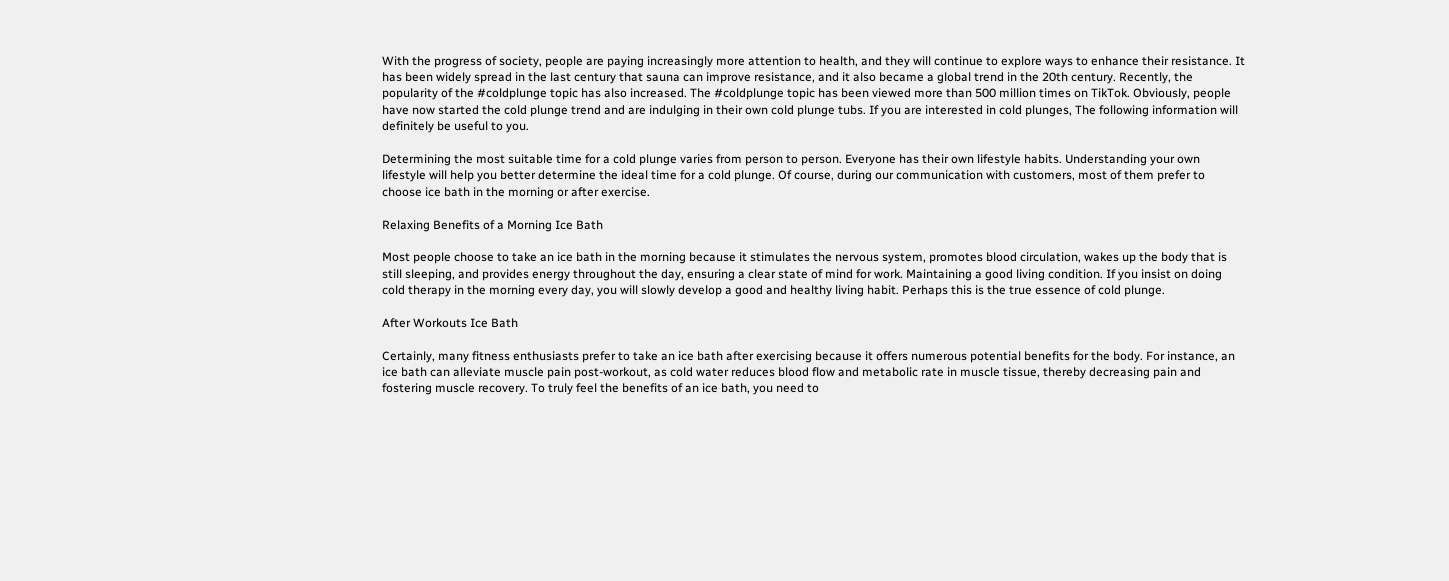With the progress of society, people are paying increasingly more attention to health, and they will continue to explore ways to enhance their resistance. It has been widely spread in the last century that sauna can improve resistance, and it also became a global trend in the 20th century. Recently, the popularity of the #coldplunge topic has also increased. The #coldplunge topic has been viewed more than 500 million times on TikTok. Obviously, people have now started the cold plunge trend and are indulging in their own cold plunge tubs. If you are interested in cold plunges, The following information will definitely be useful to you.

Determining the most suitable time for a cold plunge varies from person to person. Everyone has their own lifestyle habits. Understanding your own lifestyle will help you better determine the ideal time for a cold plunge. Of course, during our communication with customers, most of them prefer to choose ice bath in the morning or after exercise.

Relaxing Benefits of a Morning Ice Bath

Most people choose to take an ice bath in the morning because it stimulates the nervous system, promotes blood circulation, wakes up the body that is still sleeping, and provides energy throughout the day, ensuring a clear state of mind for work. Maintaining a good living condition. If you insist on doing cold therapy in the morning every day, you will slowly develop a good and healthy living habit. Perhaps this is the true essence of cold plunge.

After Workouts Ice Bath

Certainly, many fitness enthusiasts prefer to take an ice bath after exercising because it offers numerous potential benefits for the body. For instance, an ice bath can alleviate muscle pain post-workout, as cold water reduces blood flow and metabolic rate in muscle tissue, thereby decreasing pain and fostering muscle recovery. To truly feel the benefits of an ice bath, you need to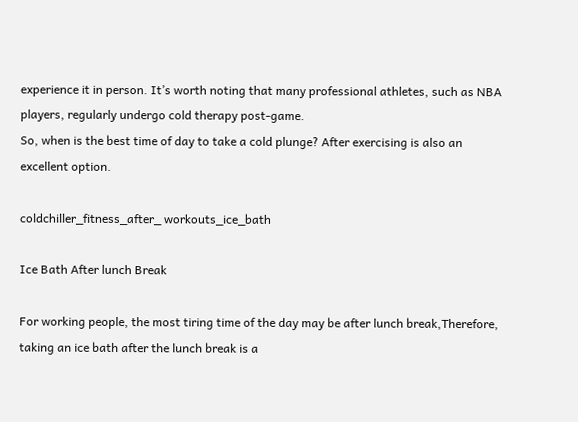experience it in person. It’s worth noting that many professional athletes, such as NBA players, regularly undergo cold therapy post-game.
So, when is the best time of day to take a cold plunge? After exercising is also an excellent option.

coldchiller_fitness_after_ workouts_ice_bath

Ice Bath After lunch Break

For working people, the most tiring time of the day may be after lunch break,Therefore, taking an ice bath after the lunch break is a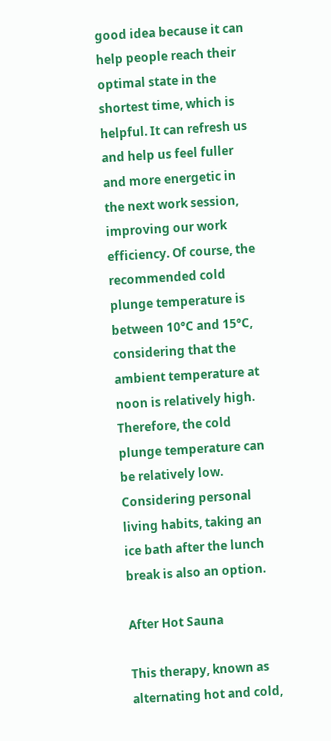good idea because it can help people reach their optimal state in the shortest time, which is helpful. It can refresh us and help us feel fuller and more energetic in the next work session, improving our work efficiency. Of course, the recommended cold plunge temperature is between 10°C and 15°C, considering that the ambient temperature at noon is relatively high. Therefore, the cold plunge temperature can be relatively low. Considering personal living habits, taking an ice bath after the lunch break is also an option.

After Hot Sauna

This therapy, known as alternating hot and cold,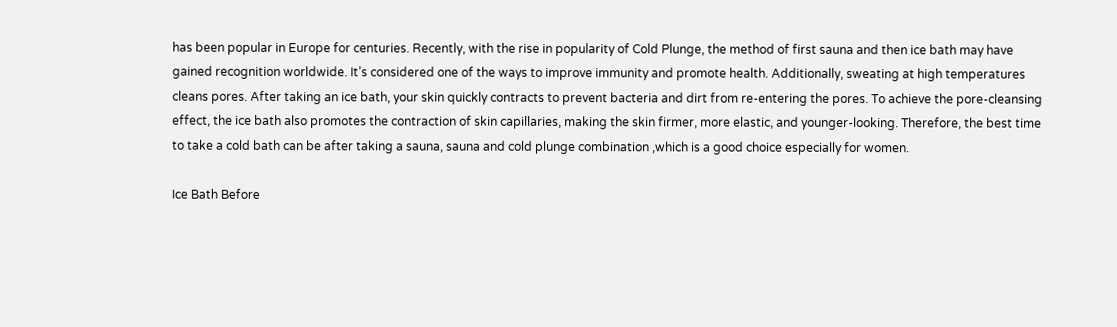has been popular in Europe for centuries. Recently, with the rise in popularity of Cold Plunge, the method of first sauna and then ice bath may have gained recognition worldwide. It’s considered one of the ways to improve immunity and promote health. Additionally, sweating at high temperatures cleans pores. After taking an ice bath, your skin quickly contracts to prevent bacteria and dirt from re-entering the pores. To achieve the pore-cleansing effect, the ice bath also promotes the contraction of skin capillaries, making the skin firmer, more elastic, and younger-looking. Therefore, the best time to take a cold bath can be after taking a sauna, sauna and cold plunge combination ,which is a good choice especially for women.

Ice Bath Before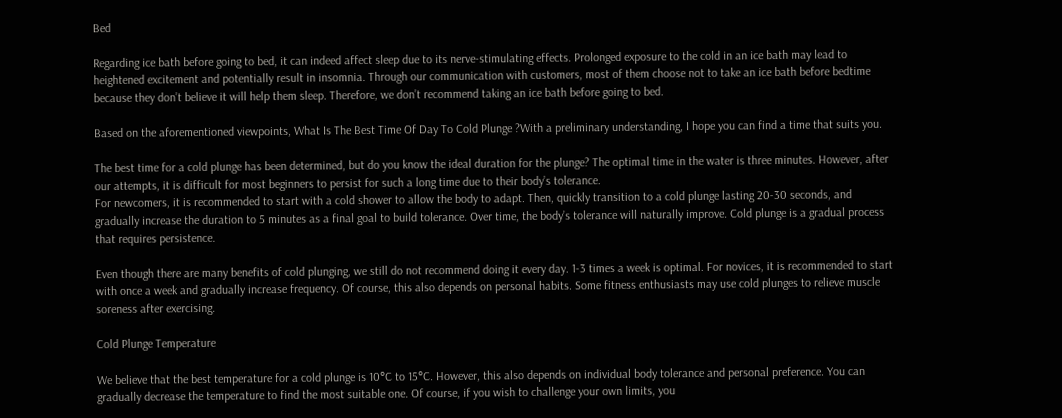Bed

Regarding ice bath before going to bed, it can indeed affect sleep due to its nerve-stimulating effects. Prolonged exposure to the cold in an ice bath may lead to heightened excitement and potentially result in insomnia. Through our communication with customers, most of them choose not to take an ice bath before bedtime because they don’t believe it will help them sleep. Therefore, we don’t recommend taking an ice bath before going to bed.

Based on the aforementioned viewpoints, What Is The Best Time Of Day To Cold Plunge ?With a preliminary understanding, I hope you can find a time that suits you.

The best time for a cold plunge has been determined, but do you know the ideal duration for the plunge? The optimal time in the water is three minutes. However, after our attempts, it is difficult for most beginners to persist for such a long time due to their body’s tolerance.
For newcomers, it is recommended to start with a cold shower to allow the body to adapt. Then, quickly transition to a cold plunge lasting 20-30 seconds, and gradually increase the duration to 5 minutes as a final goal to build tolerance. Over time, the body’s tolerance will naturally improve. Cold plunge is a gradual process that requires persistence.

Even though there are many benefits of cold plunging, we still do not recommend doing it every day. 1-3 times a week is optimal. For novices, it is recommended to start with once a week and gradually increase frequency. Of course, this also depends on personal habits. Some fitness enthusiasts may use cold plunges to relieve muscle soreness after exercising.

Cold Plunge Temperature

We believe that the best temperature for a cold plunge is 10°C to 15°C. However, this also depends on individual body tolerance and personal preference. You can gradually decrease the temperature to find the most suitable one. Of course, if you wish to challenge your own limits, you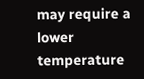may require a lower temperature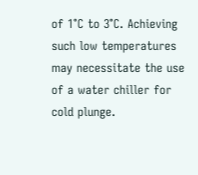of 1°C to 3°C. Achieving such low temperatures may necessitate the use of a water chiller for cold plunge.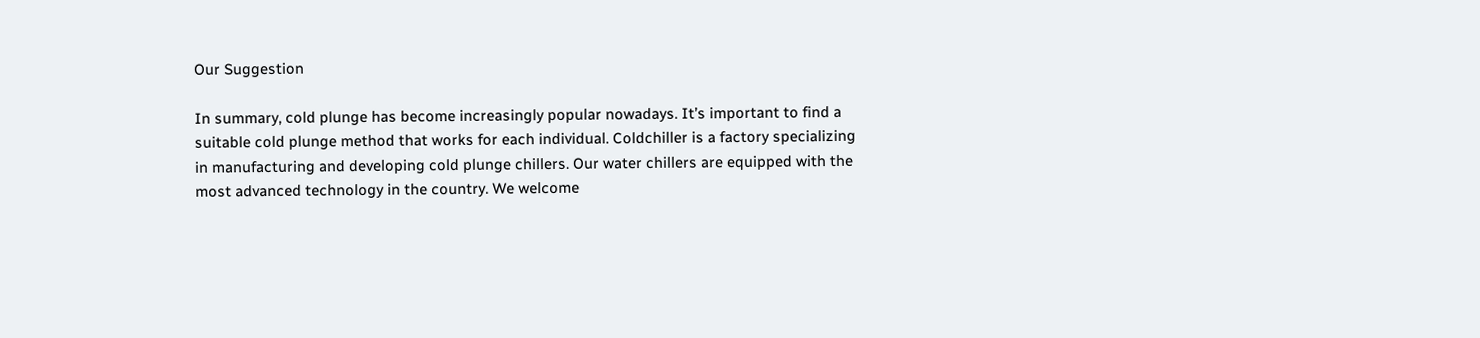Our Suggestion

In summary, cold plunge has become increasingly popular nowadays. It’s important to find a suitable cold plunge method that works for each individual. Coldchiller is a factory specializing in manufacturing and developing cold plunge chillers. Our water chillers are equipped with the most advanced technology in the country. We welcome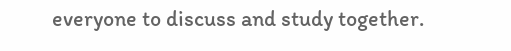everyone to discuss and study together.